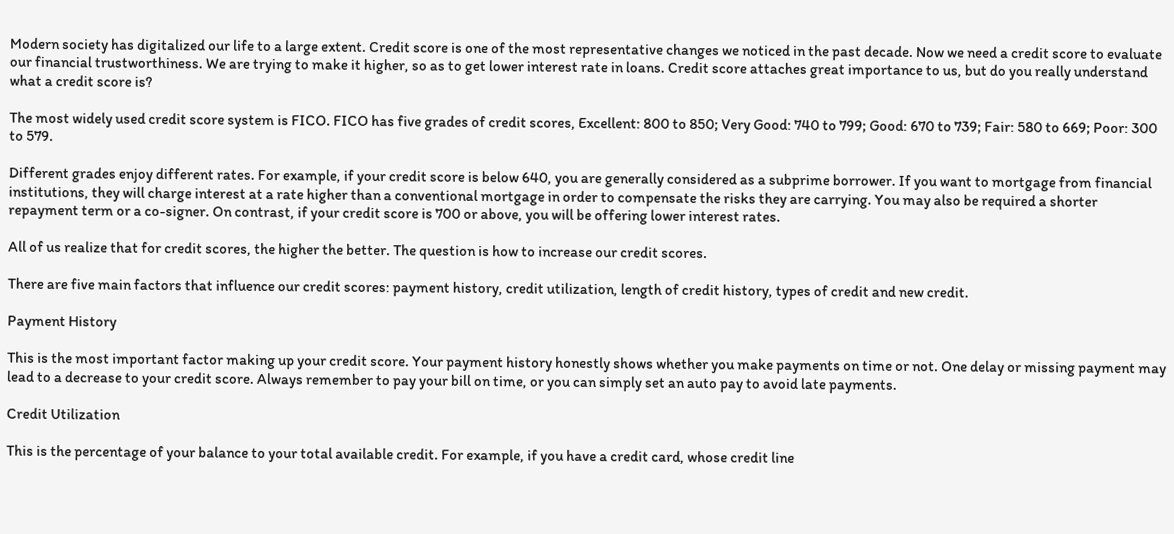Modern society has digitalized our life to a large extent. Credit score is one of the most representative changes we noticed in the past decade. Now we need a credit score to evaluate our financial trustworthiness. We are trying to make it higher, so as to get lower interest rate in loans. Credit score attaches great importance to us, but do you really understand what a credit score is?

The most widely used credit score system is FICO. FICO has five grades of credit scores, Excellent: 800 to 850; Very Good: 740 to 799; Good: 670 to 739; Fair: 580 to 669; Poor: 300 to 579.

Different grades enjoy different rates. For example, if your credit score is below 640, you are generally considered as a subprime borrower. If you want to mortgage from financial institutions, they will charge interest at a rate higher than a conventional mortgage in order to compensate the risks they are carrying. You may also be required a shorter repayment term or a co-signer. On contrast, if your credit score is 700 or above, you will be offering lower interest rates.

All of us realize that for credit scores, the higher the better. The question is how to increase our credit scores.

There are five main factors that influence our credit scores: payment history, credit utilization, length of credit history, types of credit and new credit.

Payment History

This is the most important factor making up your credit score. Your payment history honestly shows whether you make payments on time or not. One delay or missing payment may lead to a decrease to your credit score. Always remember to pay your bill on time, or you can simply set an auto pay to avoid late payments.

Credit Utilization

This is the percentage of your balance to your total available credit. For example, if you have a credit card, whose credit line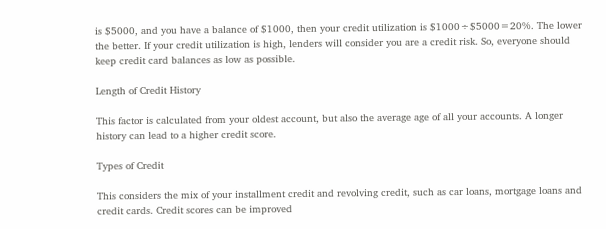is $5000, and you have a balance of $1000, then your credit utilization is $1000÷$5000=20%. The lower the better. If your credit utilization is high, lenders will consider you are a credit risk. So, everyone should keep credit card balances as low as possible.

Length of Credit History

This factor is calculated from your oldest account, but also the average age of all your accounts. A longer history can lead to a higher credit score.

Types of Credit

This considers the mix of your installment credit and revolving credit, such as car loans, mortgage loans and credit cards. Credit scores can be improved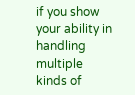if you show your ability in handling multiple kinds of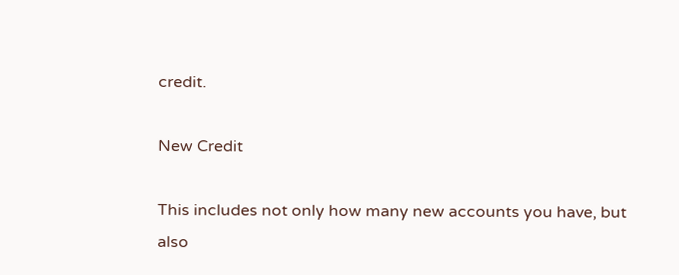credit.

New Credit

This includes not only how many new accounts you have, but also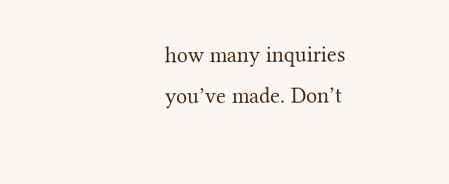how many inquiries you’ve made. Don’t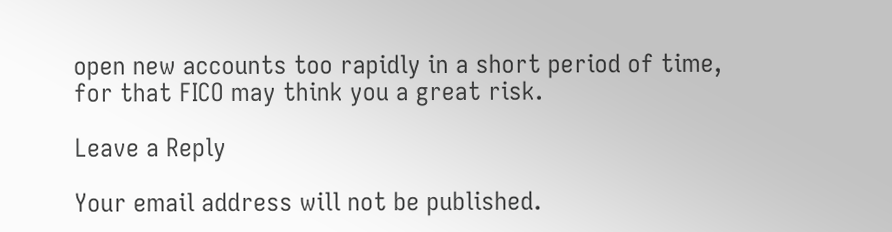open new accounts too rapidly in a short period of time, for that FICO may think you a great risk.

Leave a Reply

Your email address will not be published.